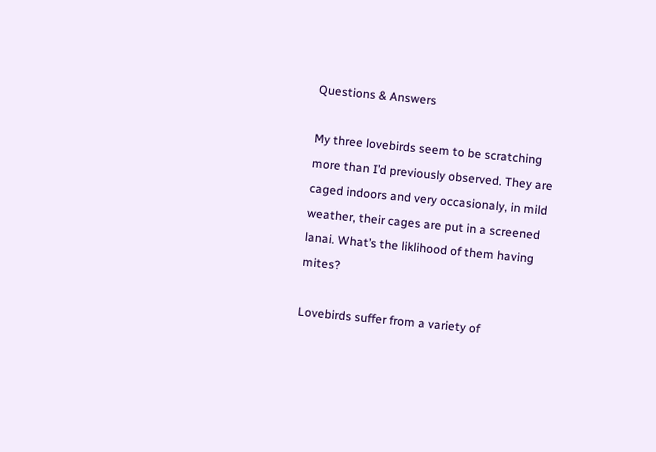Questions & Answers

My three lovebirds seem to be scratching more than I’d previously observed. They are caged indoors and very occasionaly, in mild weather, their cages are put in a screened lanai. What’s the liklihood of them having mites?

Lovebirds suffer from a variety of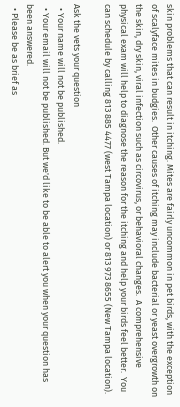skin problems that can result in itching. Mites are fairly uncommon in pet birds, with the exception of scalyface mites in budgies.  Other causes of itching may include bacterial or yeast overgrowth on the skin, dry skin, viral infection such as circovirus, or behavioral changes.  A comprehensive physical exam will help to diagnose the reason for the itching and help your birds feel better.  You can schedule by calling 813 885 4477 (west Tampa location) or 813 973 8655 (New Tampa location).

Ask the vets your question
  • Your name will not be published.
  • Your email will not be published. But we'd like to be able to alert you when your question has been answered.
  • Please be as brief as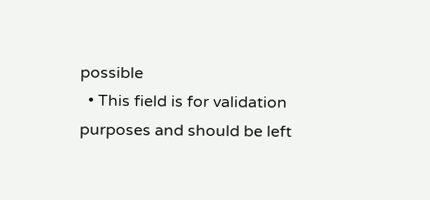possible
  • This field is for validation purposes and should be left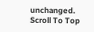unchanged.
Scroll To Top